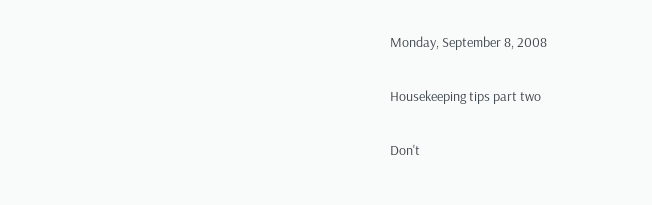Monday, September 8, 2008

Housekeeping tips part two

Don't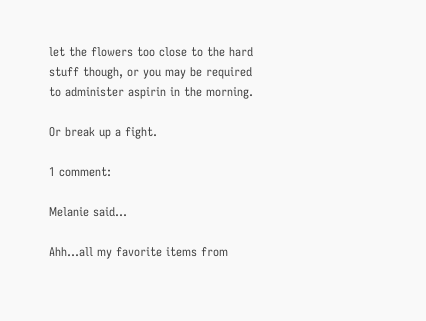let the flowers too close to the hard stuff though, or you may be required to administer aspirin in the morning.

Or break up a fight.

1 comment:

Melanie said...

Ahh...all my favorite items from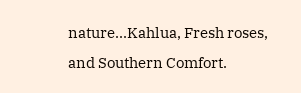nature...Kahlua, Fresh roses, and Southern Comfort.